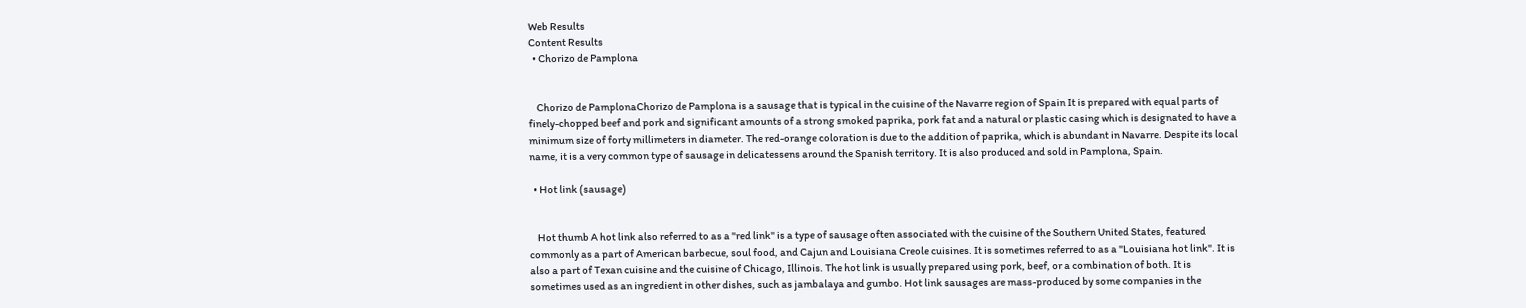Web Results
Content Results
  • Chorizo de Pamplona


    Chorizo de PamplonaChorizo de Pamplona is a sausage that is typical in the cuisine of the Navarre region of Spain It is prepared with equal parts of finely-chopped beef and pork and significant amounts of a strong smoked paprika, pork fat and a natural or plastic casing which is designated to have a minimum size of forty millimeters in diameter. The red-orange coloration is due to the addition of paprika, which is abundant in Navarre. Despite its local name, it is a very common type of sausage in delicatessens around the Spanish territory. It is also produced and sold in Pamplona, Spain.

  • Hot link (sausage)


    Hot thumb A hot link also referred to as a "red link" is a type of sausage often associated with the cuisine of the Southern United States, featured commonly as a part of American barbecue, soul food, and Cajun and Louisiana Creole cuisines. It is sometimes referred to as a "Louisiana hot link". It is also a part of Texan cuisine and the cuisine of Chicago, Illinois. The hot link is usually prepared using pork, beef, or a combination of both. It is sometimes used as an ingredient in other dishes, such as jambalaya and gumbo. Hot link sausages are mass-produced by some companies in the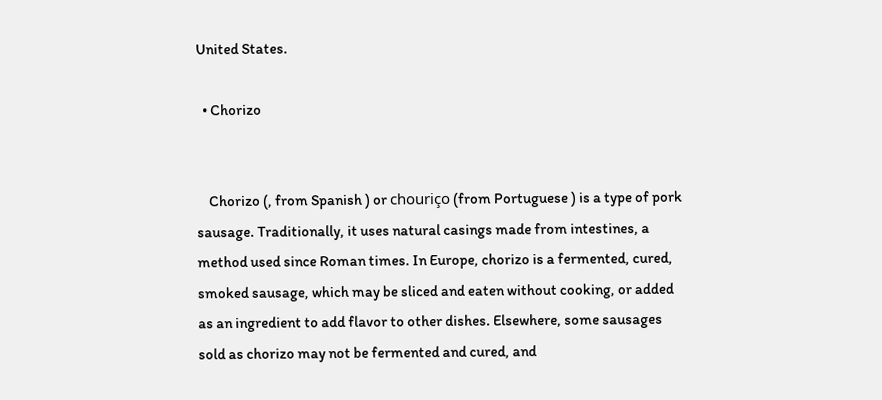United States.

  • Chorizo


    Chorizo (, from Spanish ) or chouriço (from Portuguese ) is a type of pork sausage. Traditionally, it uses natural casings made from intestines, a method used since Roman times. In Europe, chorizo is a fermented, cured, smoked sausage, which may be sliced and eaten without cooking, or added as an ingredient to add flavor to other dishes. Elsewhere, some sausages sold as chorizo may not be fermented and cured, and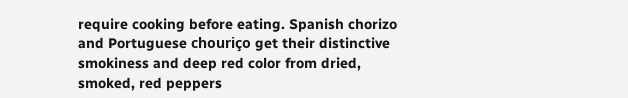require cooking before eating. Spanish chorizo and Portuguese chouriço get their distinctive smokiness and deep red color from dried, smoked, red peppers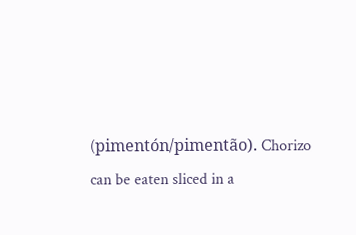(pimentón/pimentão). Chorizo can be eaten sliced in a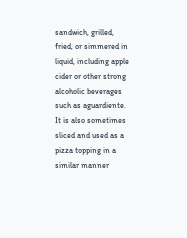sandwich, grilled, fried, or simmered in liquid, including apple cider or other strong alcoholic beverages such as aguardiente. It is also sometimes sliced and used as a pizza topping in a similar manner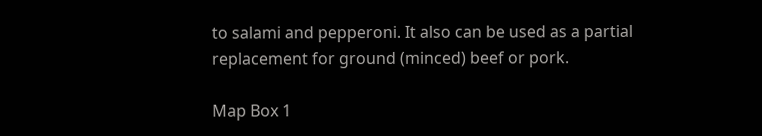to salami and pepperoni. It also can be used as a partial replacement for ground (minced) beef or pork.

Map Box 1